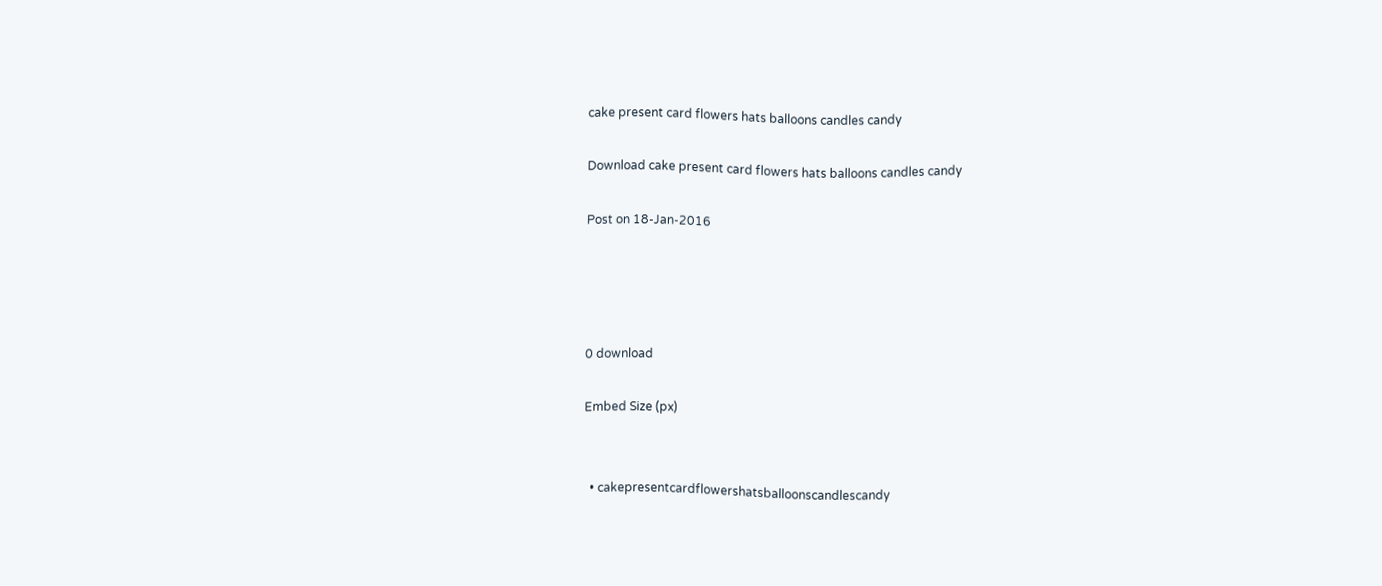cake present card flowers hats balloons candles candy

Download cake present card flowers hats balloons candles candy

Post on 18-Jan-2016




0 download

Embed Size (px)


  • cakepresentcardflowershatsballoonscandlescandy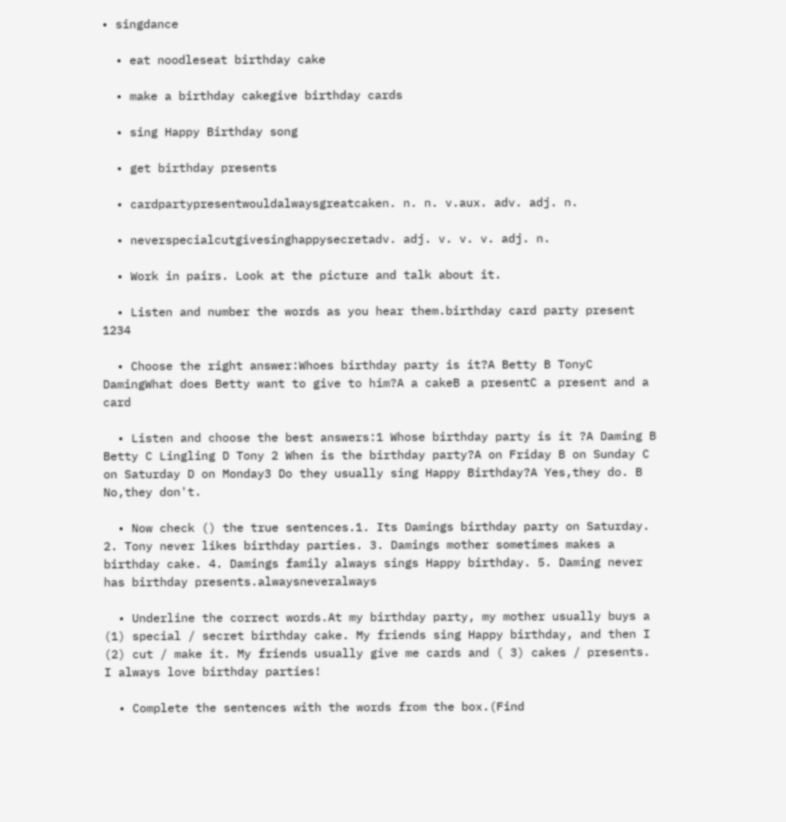• singdance

  • eat noodleseat birthday cake

  • make a birthday cakegive birthday cards

  • sing Happy Birthday song

  • get birthday presents

  • cardpartypresentwouldalwaysgreatcaken. n. n. v.aux. adv. adj. n.

  • neverspecialcutgivesinghappysecretadv. adj. v. v. v. adj. n.

  • Work in pairs. Look at the picture and talk about it.

  • Listen and number the words as you hear them.birthday card party present 1234

  • Choose the right answer:Whoes birthday party is it?A Betty B TonyC DamingWhat does Betty want to give to him?A a cakeB a presentC a present and a card

  • Listen and choose the best answers:1 Whose birthday party is it ?A Daming B Betty C Lingling D Tony 2 When is the birthday party?A on Friday B on Sunday C on Saturday D on Monday3 Do they usually sing Happy Birthday?A Yes,they do. B No,they don't.

  • Now check () the true sentences.1. Its Damings birthday party on Saturday. 2. Tony never likes birthday parties. 3. Damings mother sometimes makes a birthday cake. 4. Damings family always sings Happy birthday. 5. Daming never has birthday presents.alwaysneveralways

  • Underline the correct words.At my birthday party, my mother usually buys a (1) special / secret birthday cake. My friends sing Happy birthday, and then I (2) cut / make it. My friends usually give me cards and ( 3) cakes / presents. I always love birthday parties!

  • Complete the sentences with the words from the box.(Find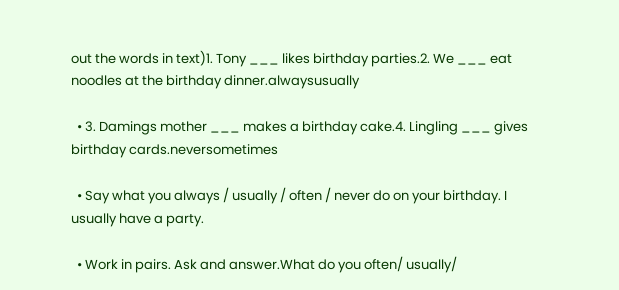out the words in text)1. Tony ___ likes birthday parties.2. We ___ eat noodles at the birthday dinner.alwaysusually

  • 3. Damings mother ___ makes a birthday cake.4. Lingling ___ gives birthday cards.neversometimes

  • Say what you always / usually / often / never do on your birthday. I usually have a party.

  • Work in pairs. Ask and answer.What do you often/ usually/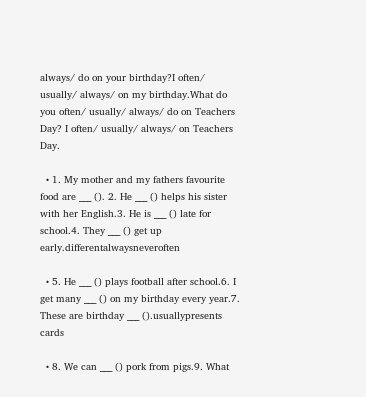always/ do on your birthday?I often/ usually/ always/ on my birthday.What do you often/ usually/ always/ do on Teachers Day? I often/ usually/ always/ on Teachers Day.

  • 1. My mother and my fathers favourite food are ___ (). 2. He ___ () helps his sister with her English.3. He is ___ () late for school.4. They ___ () get up early.differentalwaysneveroften

  • 5. He ___ () plays football after school.6. I get many ___ () on my birthday every year.7. These are birthday ___ ().usuallypresents cards

  • 8. We can ___ () pork from pigs.9. What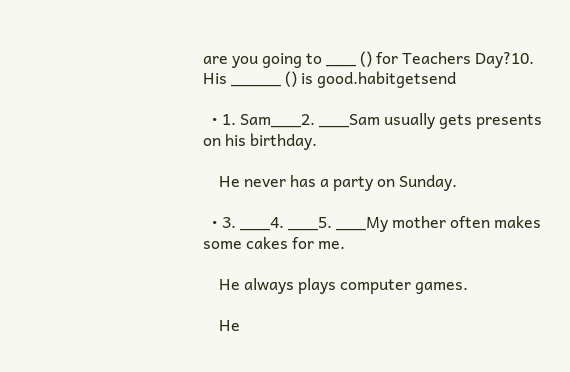are you going to ___ () for Teachers Day?10. His _____ () is good.habitgetsend

  • 1. Sam___2. ___Sam usually gets presents on his birthday.

    He never has a party on Sunday.

  • 3. ___4. ___5. ___My mother often makes some cakes for me.

    He always plays computer games.

    He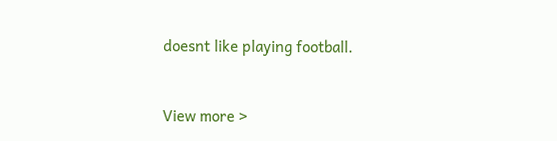doesnt like playing football.


View more >